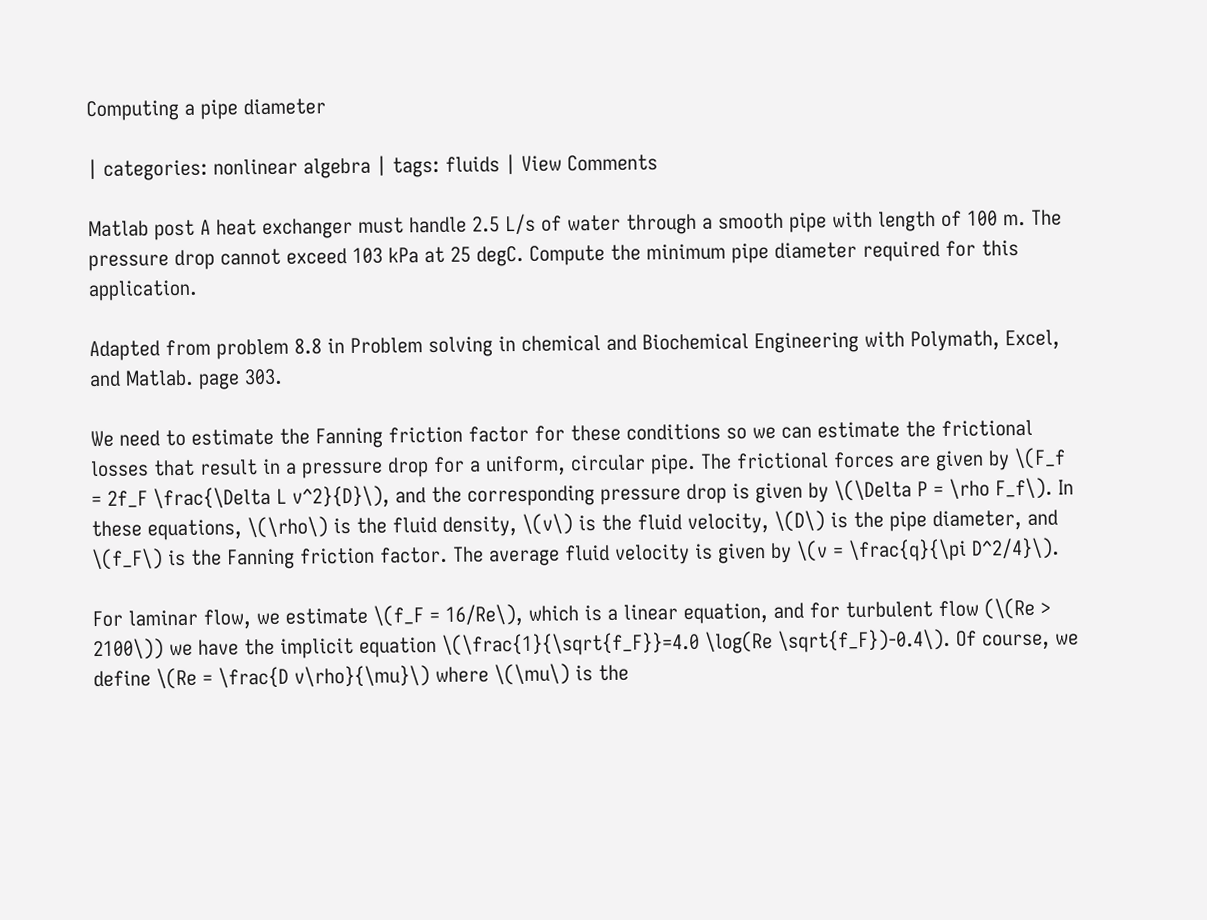Computing a pipe diameter

| categories: nonlinear algebra | tags: fluids | View Comments

Matlab post A heat exchanger must handle 2.5 L/s of water through a smooth pipe with length of 100 m. The pressure drop cannot exceed 103 kPa at 25 degC. Compute the minimum pipe diameter required for this application.

Adapted from problem 8.8 in Problem solving in chemical and Biochemical Engineering with Polymath, Excel, and Matlab. page 303.

We need to estimate the Fanning friction factor for these conditions so we can estimate the frictional losses that result in a pressure drop for a uniform, circular pipe. The frictional forces are given by \(F_f = 2f_F \frac{\Delta L v^2}{D}\), and the corresponding pressure drop is given by \(\Delta P = \rho F_f\). In these equations, \(\rho\) is the fluid density, \(v\) is the fluid velocity, \(D\) is the pipe diameter, and \(f_F\) is the Fanning friction factor. The average fluid velocity is given by \(v = \frac{q}{\pi D^2/4}\).

For laminar flow, we estimate \(f_F = 16/Re\), which is a linear equation, and for turbulent flow (\(Re > 2100\)) we have the implicit equation \(\frac{1}{\sqrt{f_F}}=4.0 \log(Re \sqrt{f_F})-0.4\). Of course, we define \(Re = \frac{D v\rho}{\mu}\) where \(\mu\) is the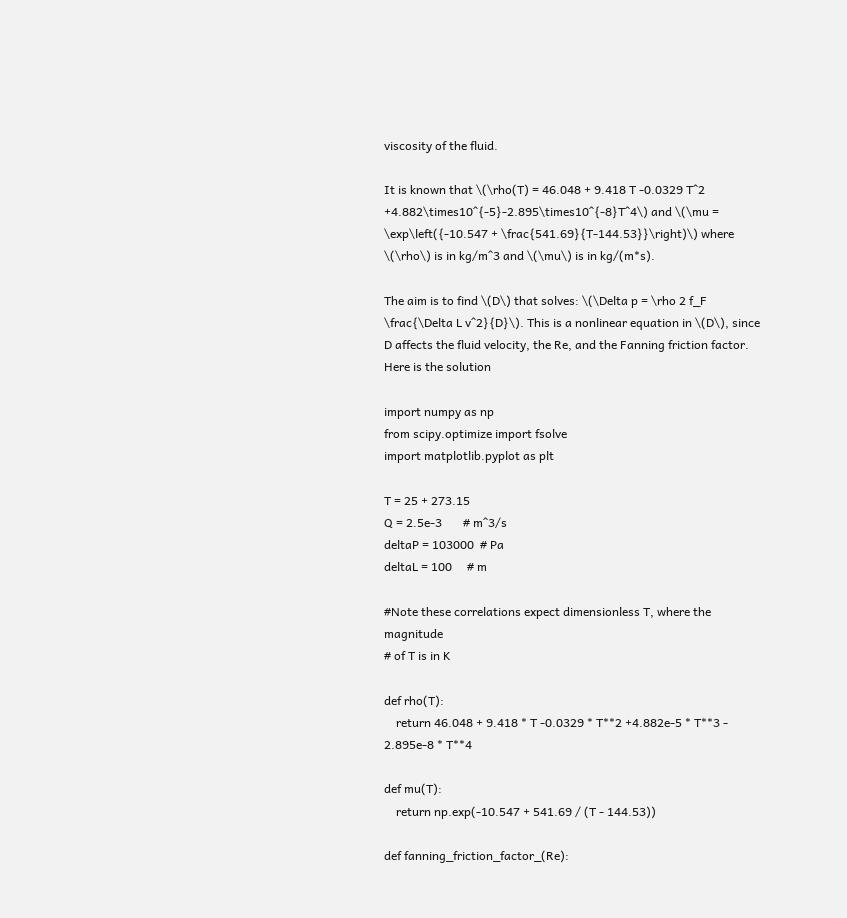viscosity of the fluid.

It is known that \(\rho(T) = 46.048 + 9.418 T -0.0329 T^2 +4.882\times10^{-5}-2.895\times10^{-8}T^4\) and \(\mu = \exp\left({-10.547 + \frac{541.69}{T-144.53}}\right)\) where \(\rho\) is in kg/m^3 and \(\mu\) is in kg/(m*s).

The aim is to find \(D\) that solves: \(\Delta p = \rho 2 f_F \frac{\Delta L v^2}{D}\). This is a nonlinear equation in \(D\), since D affects the fluid velocity, the Re, and the Fanning friction factor. Here is the solution

import numpy as np
from scipy.optimize import fsolve
import matplotlib.pyplot as plt

T = 25 + 273.15
Q = 2.5e-3       # m^3/s
deltaP = 103000  # Pa
deltaL = 100     # m

#Note these correlations expect dimensionless T, where the magnitude
# of T is in K

def rho(T):
    return 46.048 + 9.418 * T -0.0329 * T**2 +4.882e-5 * T**3 - 2.895e-8 * T**4

def mu(T):
    return np.exp(-10.547 + 541.69 / (T - 144.53))

def fanning_friction_factor_(Re):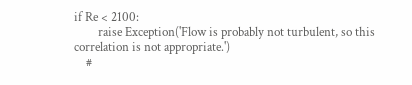if Re < 2100:
        raise Exception('Flow is probably not turbulent, so this correlation is not appropriate.')
    #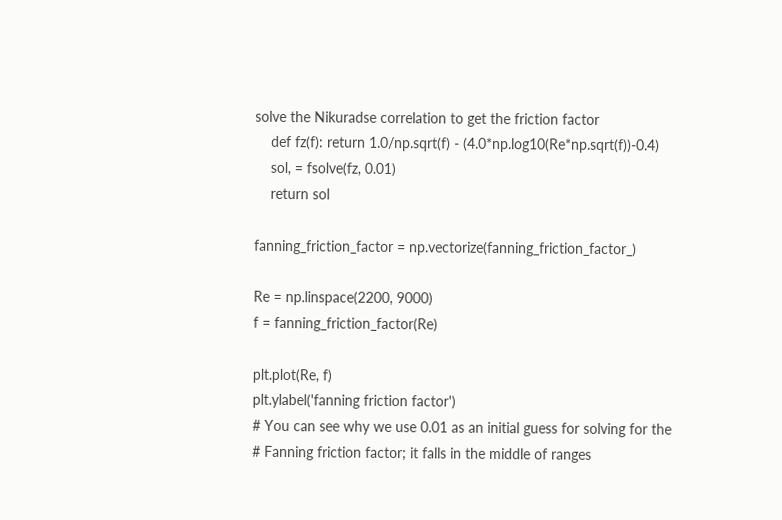solve the Nikuradse correlation to get the friction factor
    def fz(f): return 1.0/np.sqrt(f) - (4.0*np.log10(Re*np.sqrt(f))-0.4)
    sol, = fsolve(fz, 0.01)
    return sol

fanning_friction_factor = np.vectorize(fanning_friction_factor_)

Re = np.linspace(2200, 9000)
f = fanning_friction_factor(Re)

plt.plot(Re, f)
plt.ylabel('fanning friction factor')
# You can see why we use 0.01 as an initial guess for solving for the
# Fanning friction factor; it falls in the middle of ranges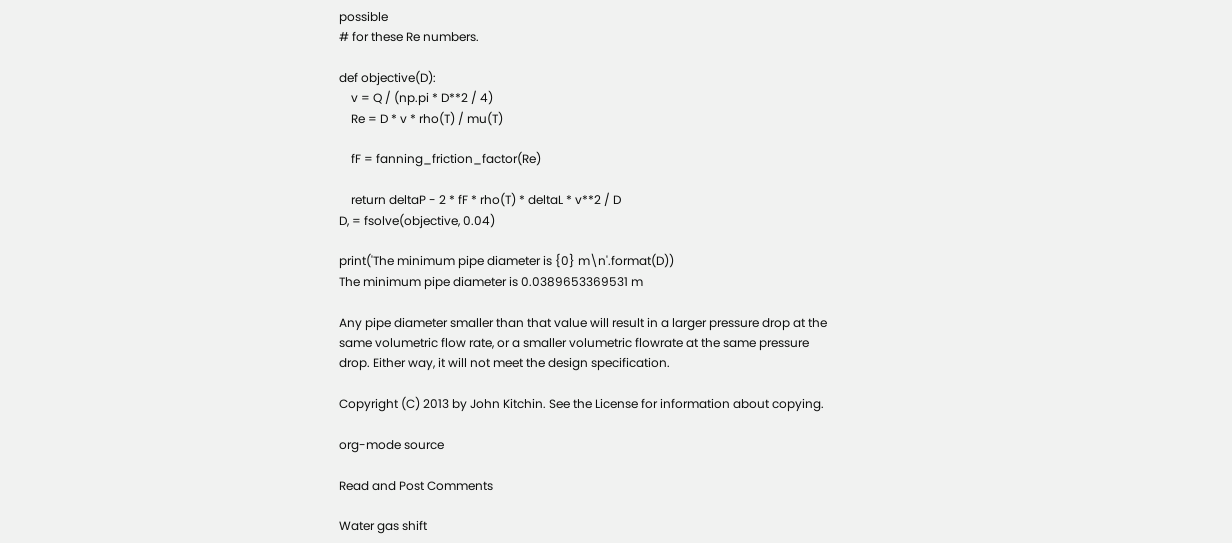possible
# for these Re numbers.

def objective(D):
    v = Q / (np.pi * D**2 / 4)
    Re = D * v * rho(T) / mu(T)

    fF = fanning_friction_factor(Re)

    return deltaP - 2 * fF * rho(T) * deltaL * v**2 / D
D, = fsolve(objective, 0.04)

print('The minimum pipe diameter is {0} m\n'.format(D))
The minimum pipe diameter is 0.0389653369531 m

Any pipe diameter smaller than that value will result in a larger pressure drop at the same volumetric flow rate, or a smaller volumetric flowrate at the same pressure drop. Either way, it will not meet the design specification.

Copyright (C) 2013 by John Kitchin. See the License for information about copying.

org-mode source

Read and Post Comments

Water gas shift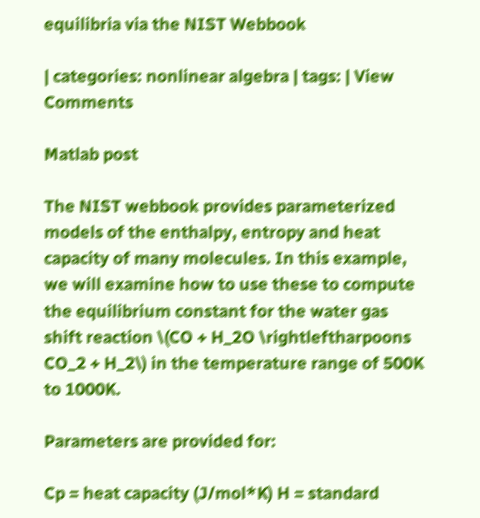equilibria via the NIST Webbook

| categories: nonlinear algebra | tags: | View Comments

Matlab post

The NIST webbook provides parameterized models of the enthalpy, entropy and heat capacity of many molecules. In this example, we will examine how to use these to compute the equilibrium constant for the water gas shift reaction \(CO + H_2O \rightleftharpoons CO_2 + H_2\) in the temperature range of 500K to 1000K.

Parameters are provided for:

Cp = heat capacity (J/mol*K) H = standard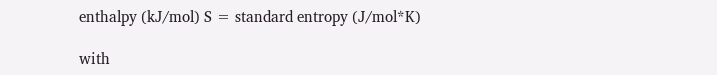enthalpy (kJ/mol) S = standard entropy (J/mol*K)

with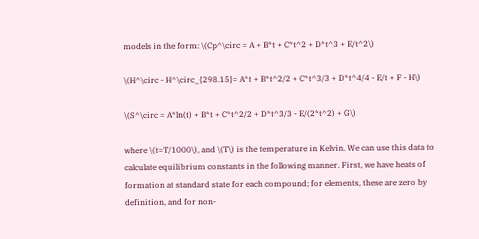models in the form: \(Cp^\circ = A + B*t + C*t^2 + D*t^3 + E/t^2\)

\(H^\circ - H^\circ_{298.15}= A*t + B*t^2/2 + C*t^3/3 + D*t^4/4 - E/t + F - H\)

\(S^\circ = A*ln(t) + B*t + C*t^2/2 + D*t^3/3 - E/(2*t^2) + G\)

where \(t=T/1000\), and \(T\) is the temperature in Kelvin. We can use this data to calculate equilibrium constants in the following manner. First, we have heats of formation at standard state for each compound; for elements, these are zero by definition, and for non-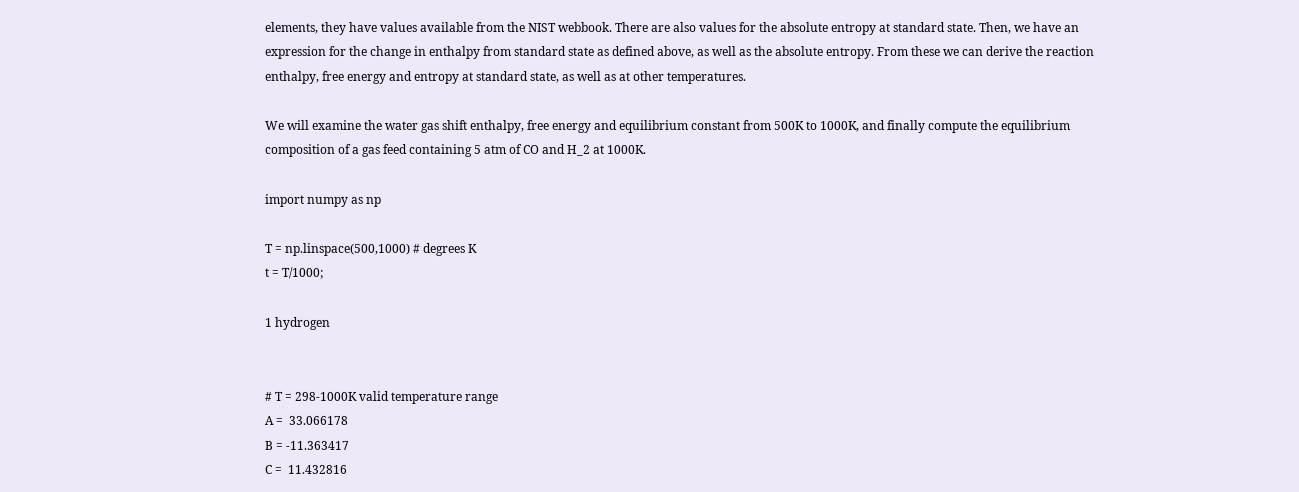elements, they have values available from the NIST webbook. There are also values for the absolute entropy at standard state. Then, we have an expression for the change in enthalpy from standard state as defined above, as well as the absolute entropy. From these we can derive the reaction enthalpy, free energy and entropy at standard state, as well as at other temperatures.

We will examine the water gas shift enthalpy, free energy and equilibrium constant from 500K to 1000K, and finally compute the equilibrium composition of a gas feed containing 5 atm of CO and H_2 at 1000K.

import numpy as np

T = np.linspace(500,1000) # degrees K
t = T/1000;

1 hydrogen


# T = 298-1000K valid temperature range
A =  33.066178
B = -11.363417
C =  11.432816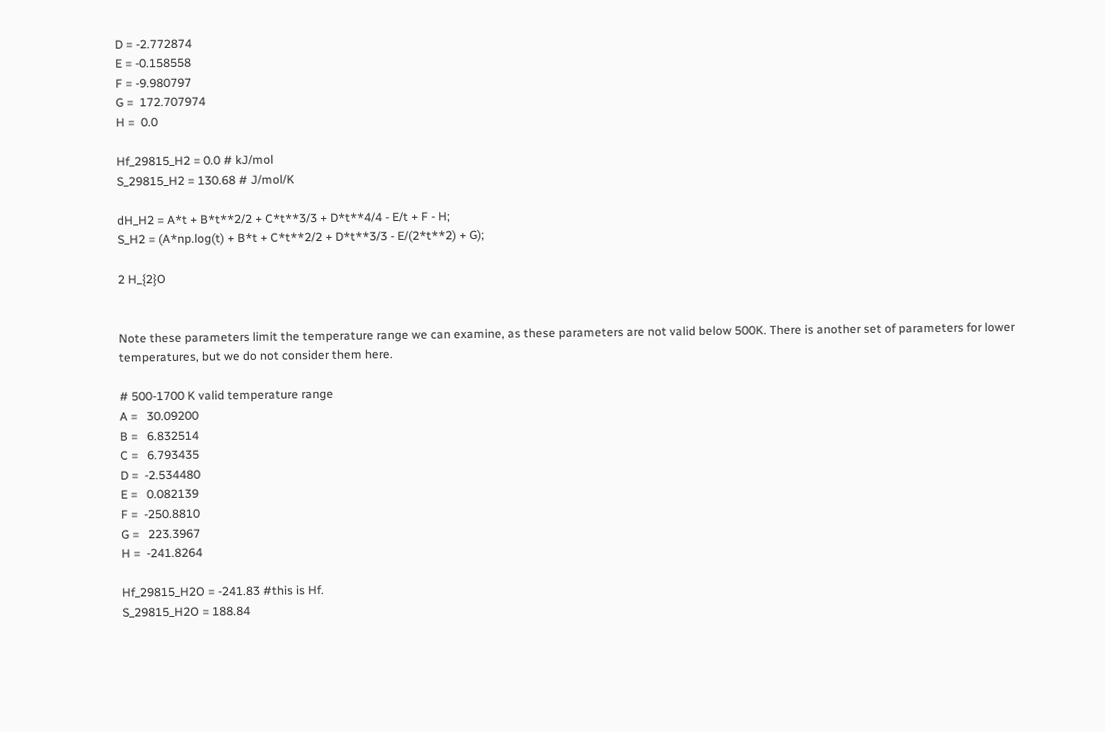D = -2.772874
E = -0.158558
F = -9.980797
G =  172.707974
H =  0.0

Hf_29815_H2 = 0.0 # kJ/mol
S_29815_H2 = 130.68 # J/mol/K

dH_H2 = A*t + B*t**2/2 + C*t**3/3 + D*t**4/4 - E/t + F - H;
S_H2 = (A*np.log(t) + B*t + C*t**2/2 + D*t**3/3 - E/(2*t**2) + G);

2 H_{2}O


Note these parameters limit the temperature range we can examine, as these parameters are not valid below 500K. There is another set of parameters for lower temperatures, but we do not consider them here.

# 500-1700 K valid temperature range
A =   30.09200
B =   6.832514
C =   6.793435
D =  -2.534480
E =   0.082139
F =  -250.8810
G =   223.3967
H =  -241.8264

Hf_29815_H2O = -241.83 #this is Hf.
S_29815_H2O = 188.84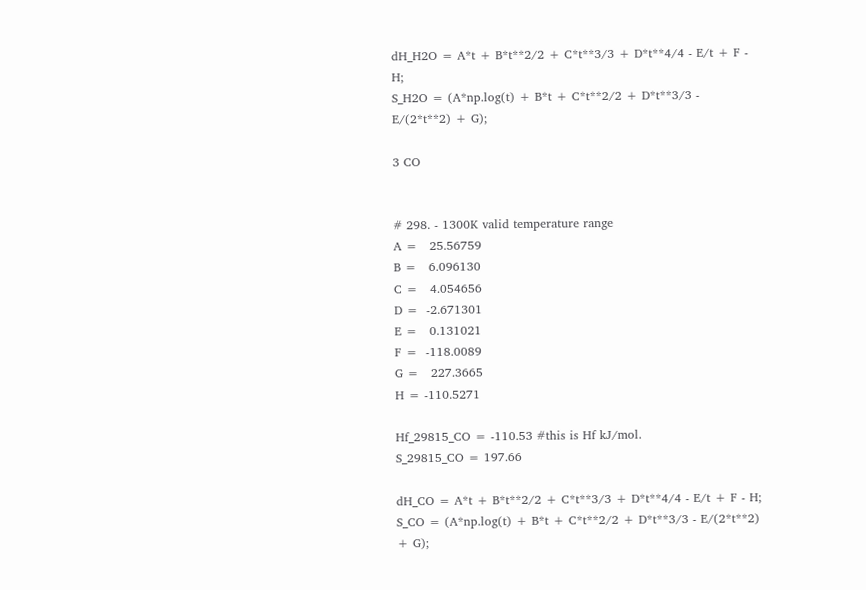dH_H2O = A*t + B*t**2/2 + C*t**3/3 + D*t**4/4 - E/t + F - H;
S_H2O = (A*np.log(t) + B*t + C*t**2/2 + D*t**3/3 - E/(2*t**2) + G);

3 CO


# 298. - 1300K valid temperature range
A =   25.56759
B =   6.096130
C =   4.054656
D =  -2.671301
E =   0.131021
F =  -118.0089
G =   227.3665
H = -110.5271

Hf_29815_CO = -110.53 #this is Hf kJ/mol.
S_29815_CO = 197.66

dH_CO = A*t + B*t**2/2 + C*t**3/3 + D*t**4/4 - E/t + F - H;
S_CO = (A*np.log(t) + B*t + C*t**2/2 + D*t**3/3 - E/(2*t**2) + G);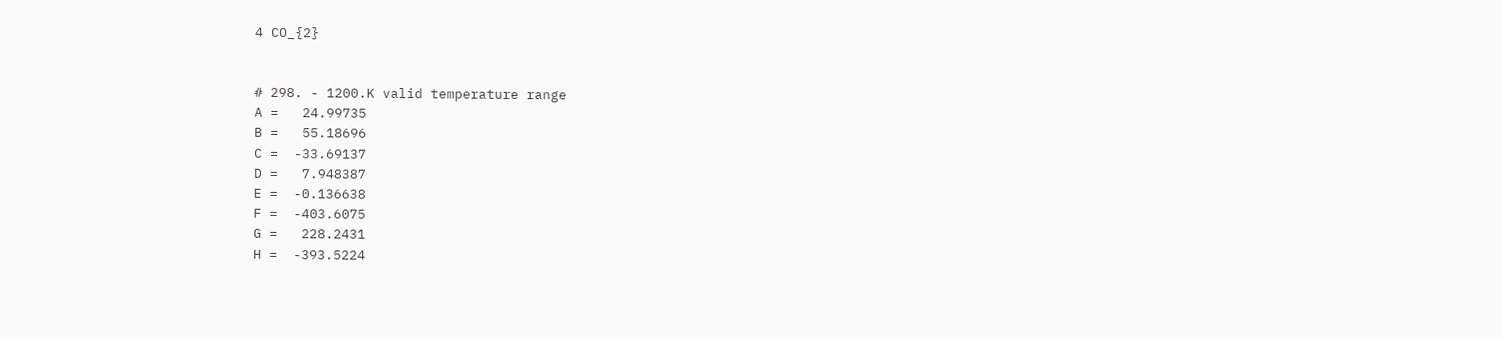4 CO_{2}


# 298. - 1200.K valid temperature range
A =   24.99735
B =   55.18696
C =  -33.69137
D =   7.948387
E =  -0.136638
F =  -403.6075
G =   228.2431
H =  -393.5224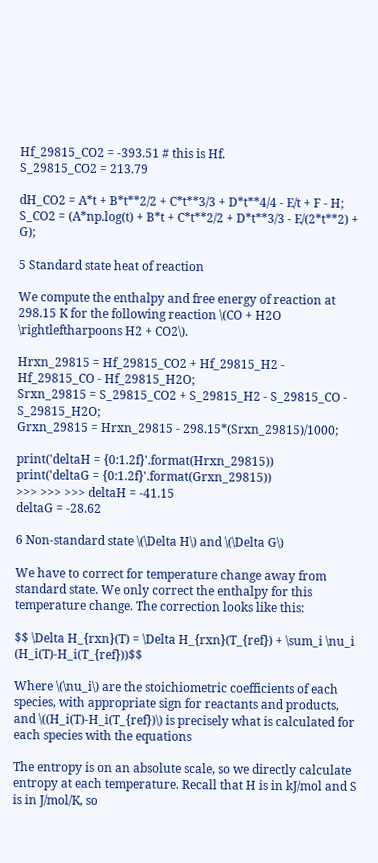Hf_29815_CO2 = -393.51 # this is Hf.
S_29815_CO2 = 213.79

dH_CO2 = A*t + B*t**2/2 + C*t**3/3 + D*t**4/4 - E/t + F - H;
S_CO2 = (A*np.log(t) + B*t + C*t**2/2 + D*t**3/3 - E/(2*t**2) + G);

5 Standard state heat of reaction

We compute the enthalpy and free energy of reaction at 298.15 K for the following reaction \(CO + H2O \rightleftharpoons H2 + CO2\).

Hrxn_29815 = Hf_29815_CO2 + Hf_29815_H2 - Hf_29815_CO - Hf_29815_H2O;
Srxn_29815 = S_29815_CO2 + S_29815_H2 - S_29815_CO - S_29815_H2O;
Grxn_29815 = Hrxn_29815 - 298.15*(Srxn_29815)/1000;

print('deltaH = {0:1.2f}'.format(Hrxn_29815))
print('deltaG = {0:1.2f}'.format(Grxn_29815))
>>> >>> >>> deltaH = -41.15
deltaG = -28.62

6 Non-standard state \(\Delta H\) and \(\Delta G\)

We have to correct for temperature change away from standard state. We only correct the enthalpy for this temperature change. The correction looks like this:

$$ \Delta H_{rxn}(T) = \Delta H_{rxn}(T_{ref}) + \sum_i \nu_i (H_i(T)-H_i(T_{ref}))$$

Where \(\nu_i\) are the stoichiometric coefficients of each species, with appropriate sign for reactants and products, and \((H_i(T)-H_i(T_{ref})\) is precisely what is calculated for each species with the equations

The entropy is on an absolute scale, so we directly calculate entropy at each temperature. Recall that H is in kJ/mol and S is in J/mol/K, so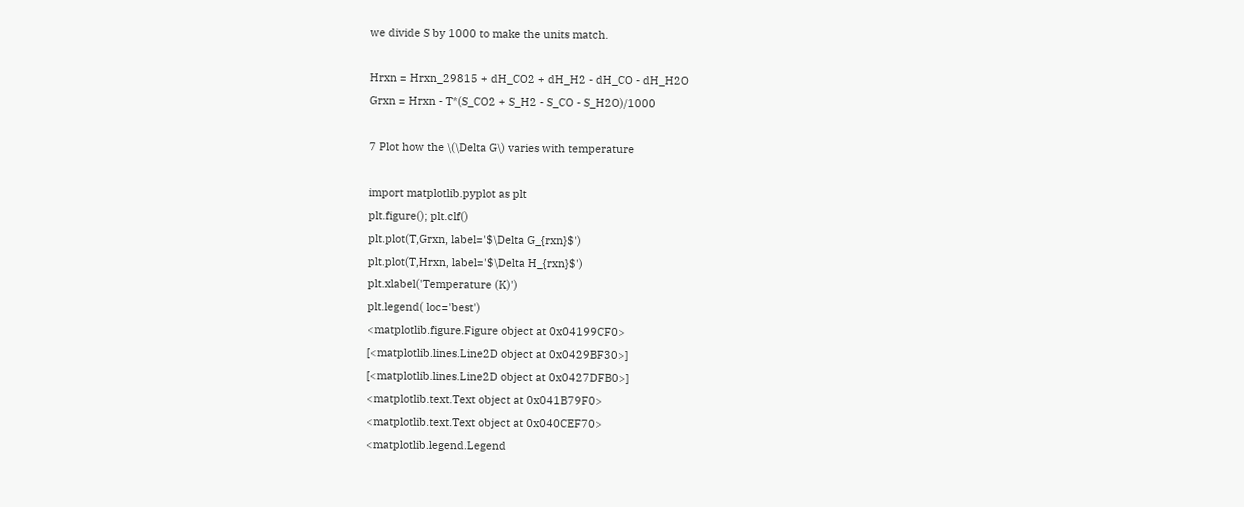we divide S by 1000 to make the units match.

Hrxn = Hrxn_29815 + dH_CO2 + dH_H2 - dH_CO - dH_H2O
Grxn = Hrxn - T*(S_CO2 + S_H2 - S_CO - S_H2O)/1000

7 Plot how the \(\Delta G\) varies with temperature

import matplotlib.pyplot as plt
plt.figure(); plt.clf()
plt.plot(T,Grxn, label='$\Delta G_{rxn}$')
plt.plot(T,Hrxn, label='$\Delta H_{rxn}$')
plt.xlabel('Temperature (K)')
plt.legend( loc='best')
<matplotlib.figure.Figure object at 0x04199CF0>
[<matplotlib.lines.Line2D object at 0x0429BF30>]
[<matplotlib.lines.Line2D object at 0x0427DFB0>]
<matplotlib.text.Text object at 0x041B79F0>
<matplotlib.text.Text object at 0x040CEF70>
<matplotlib.legend.Legend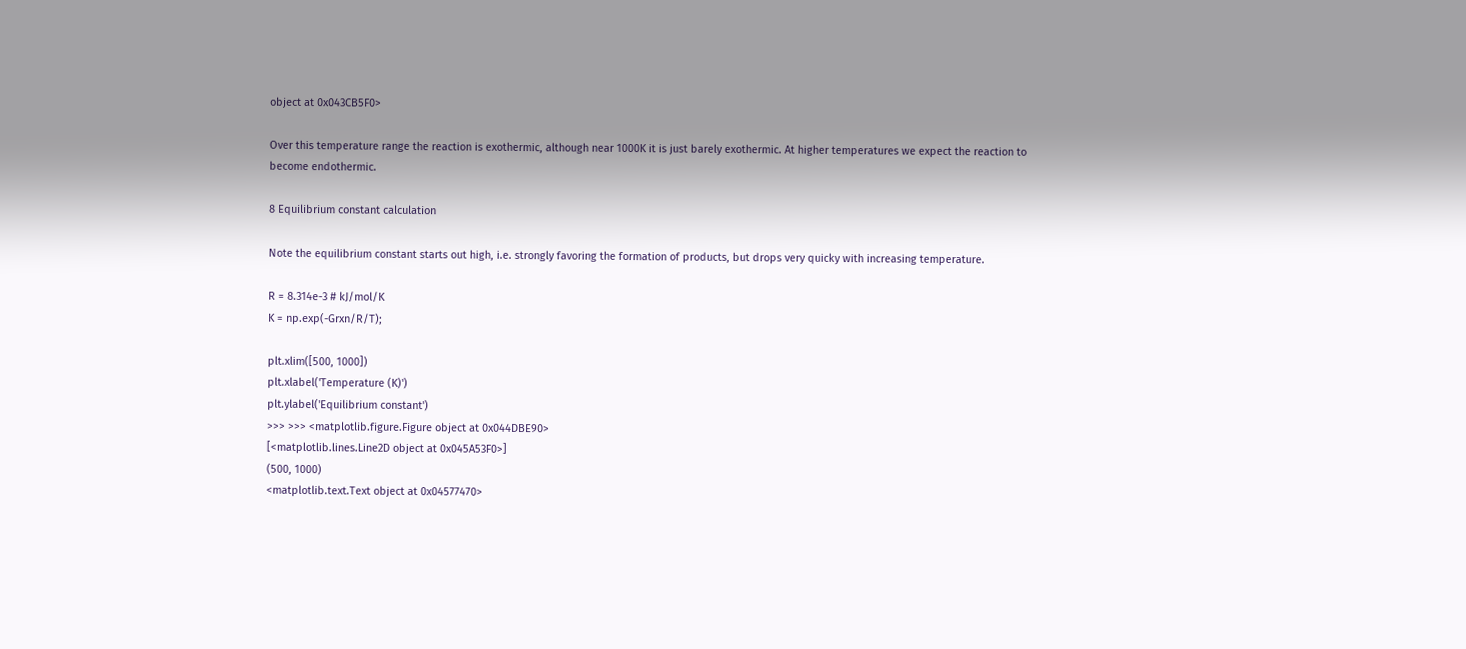object at 0x043CB5F0>

Over this temperature range the reaction is exothermic, although near 1000K it is just barely exothermic. At higher temperatures we expect the reaction to become endothermic.

8 Equilibrium constant calculation

Note the equilibrium constant starts out high, i.e. strongly favoring the formation of products, but drops very quicky with increasing temperature.

R = 8.314e-3 # kJ/mol/K
K = np.exp(-Grxn/R/T);

plt.xlim([500, 1000])
plt.xlabel('Temperature (K)')
plt.ylabel('Equilibrium constant')
>>> >>> <matplotlib.figure.Figure object at 0x044DBE90>
[<matplotlib.lines.Line2D object at 0x045A53F0>]
(500, 1000)
<matplotlib.text.Text object at 0x04577470>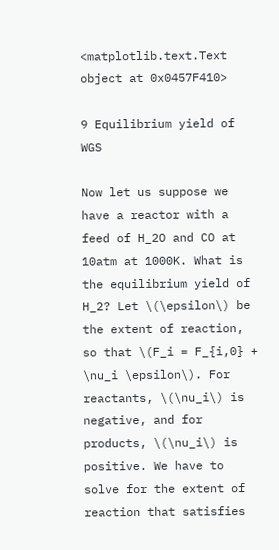<matplotlib.text.Text object at 0x0457F410>

9 Equilibrium yield of WGS

Now let us suppose we have a reactor with a feed of H_2O and CO at 10atm at 1000K. What is the equilibrium yield of H_2? Let \(\epsilon\) be the extent of reaction, so that \(F_i = F_{i,0} + \nu_i \epsilon\). For reactants, \(\nu_i\) is negative, and for products, \(\nu_i\) is positive. We have to solve for the extent of reaction that satisfies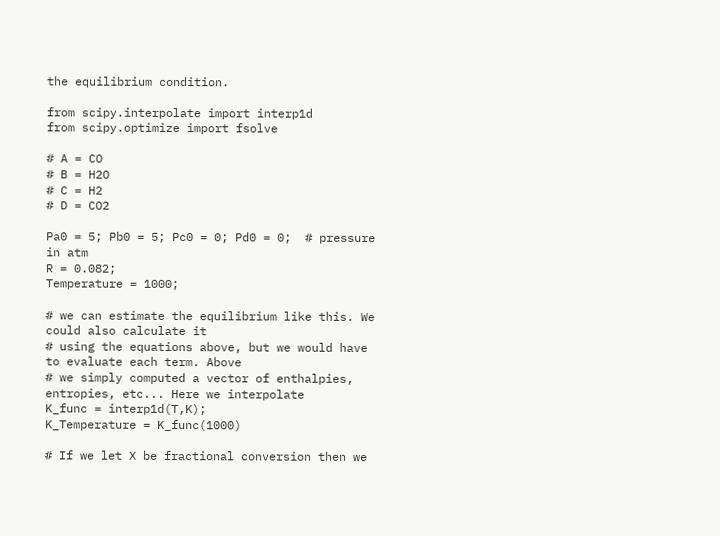the equilibrium condition.

from scipy.interpolate import interp1d
from scipy.optimize import fsolve

# A = CO
# B = H2O
# C = H2
# D = CO2

Pa0 = 5; Pb0 = 5; Pc0 = 0; Pd0 = 0;  # pressure in atm
R = 0.082;
Temperature = 1000;

# we can estimate the equilibrium like this. We could also calculate it
# using the equations above, but we would have to evaluate each term. Above
# we simply computed a vector of enthalpies, entropies, etc... Here we interpolate
K_func = interp1d(T,K);
K_Temperature = K_func(1000)

# If we let X be fractional conversion then we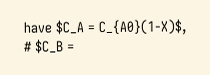have $C_A = C_{A0}(1-X)$,
# $C_B =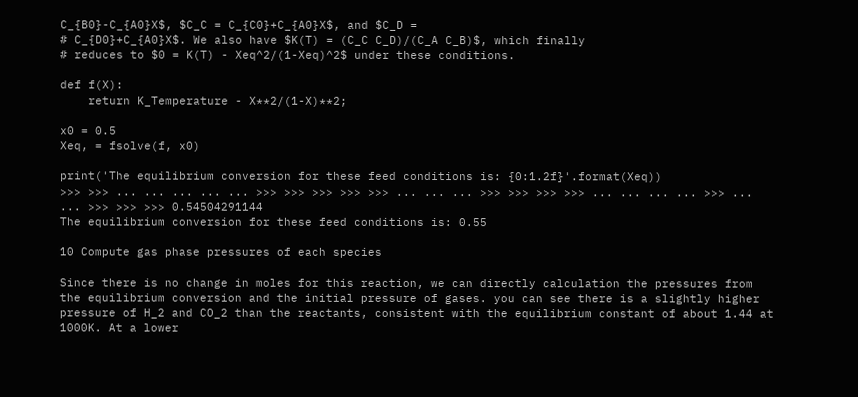C_{B0}-C_{A0}X$, $C_C = C_{C0}+C_{A0}X$, and $C_D =
# C_{D0}+C_{A0}X$. We also have $K(T) = (C_C C_D)/(C_A C_B)$, which finally
# reduces to $0 = K(T) - Xeq^2/(1-Xeq)^2$ under these conditions.

def f(X):
    return K_Temperature - X**2/(1-X)**2;

x0 = 0.5
Xeq, = fsolve(f, x0)

print('The equilibrium conversion for these feed conditions is: {0:1.2f}'.format(Xeq))
>>> >>> ... ... ... ... ... >>> >>> >>> >>> >>> ... ... ... >>> >>> >>> >>> ... ... ... ... >>> ... ... >>> >>> >>> 0.54504291144
The equilibrium conversion for these feed conditions is: 0.55

10 Compute gas phase pressures of each species

Since there is no change in moles for this reaction, we can directly calculation the pressures from the equilibrium conversion and the initial pressure of gases. you can see there is a slightly higher pressure of H_2 and CO_2 than the reactants, consistent with the equilibrium constant of about 1.44 at 1000K. At a lower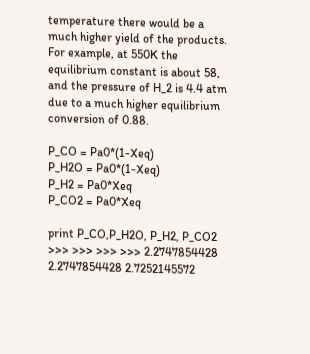temperature there would be a much higher yield of the products. For example, at 550K the equilibrium constant is about 58, and the pressure of H_2 is 4.4 atm due to a much higher equilibrium conversion of 0.88.

P_CO = Pa0*(1-Xeq)
P_H2O = Pa0*(1-Xeq)
P_H2 = Pa0*Xeq
P_CO2 = Pa0*Xeq

print P_CO,P_H2O, P_H2, P_CO2
>>> >>> >>> >>> 2.2747854428 2.2747854428 2.7252145572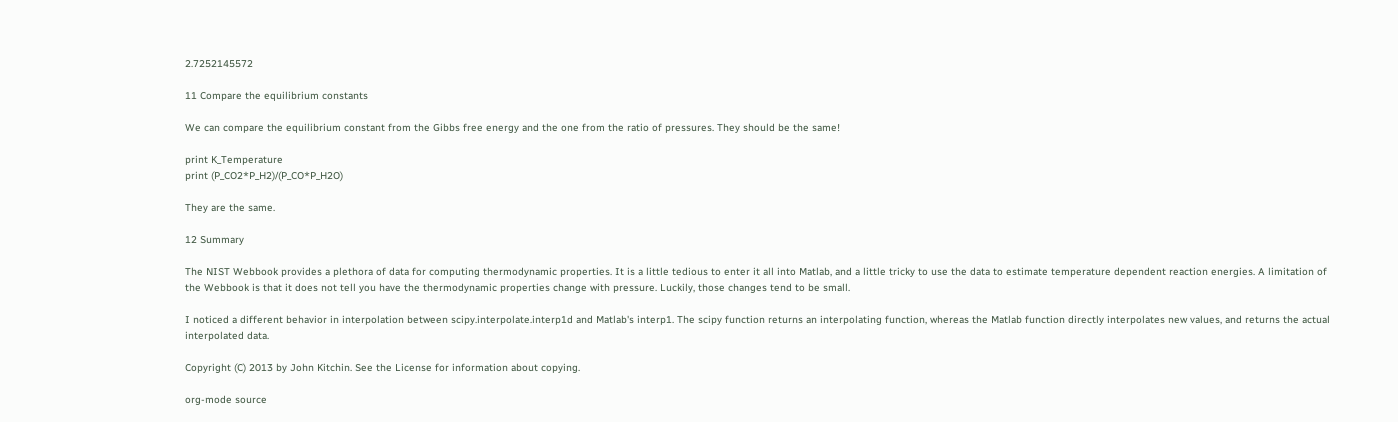2.7252145572

11 Compare the equilibrium constants

We can compare the equilibrium constant from the Gibbs free energy and the one from the ratio of pressures. They should be the same!

print K_Temperature
print (P_CO2*P_H2)/(P_CO*P_H2O)

They are the same.

12 Summary

The NIST Webbook provides a plethora of data for computing thermodynamic properties. It is a little tedious to enter it all into Matlab, and a little tricky to use the data to estimate temperature dependent reaction energies. A limitation of the Webbook is that it does not tell you have the thermodynamic properties change with pressure. Luckily, those changes tend to be small.

I noticed a different behavior in interpolation between scipy.interpolate.interp1d and Matlab's interp1. The scipy function returns an interpolating function, whereas the Matlab function directly interpolates new values, and returns the actual interpolated data.

Copyright (C) 2013 by John Kitchin. See the License for information about copying.

org-mode source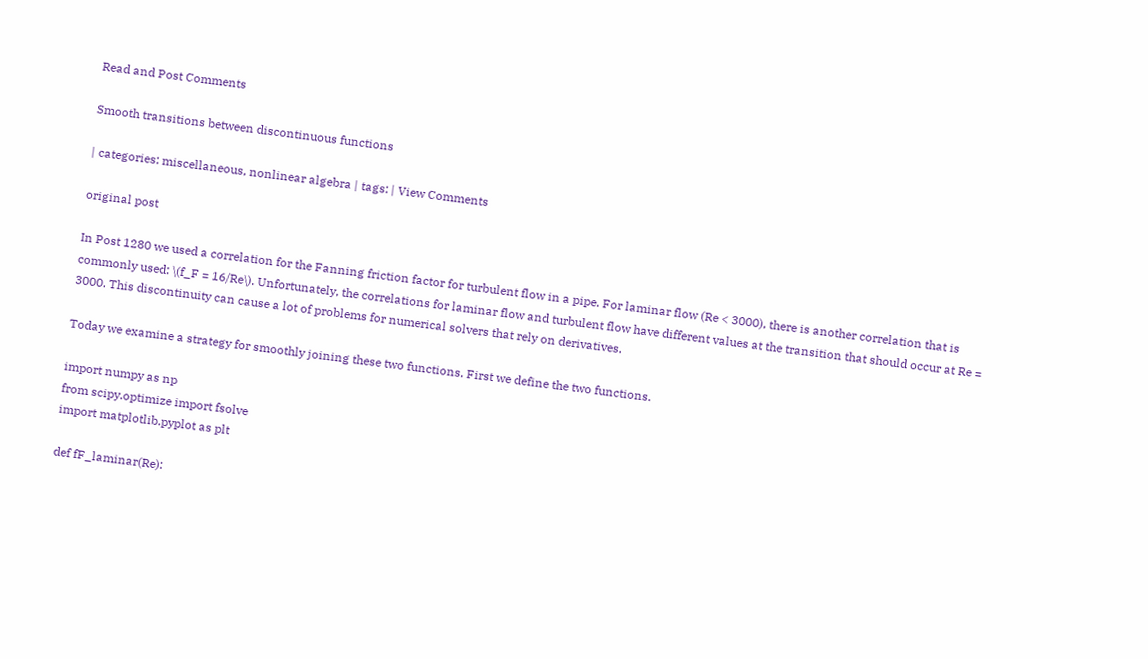Read and Post Comments

Smooth transitions between discontinuous functions

| categories: miscellaneous, nonlinear algebra | tags: | View Comments

original post

In Post 1280 we used a correlation for the Fanning friction factor for turbulent flow in a pipe. For laminar flow (Re < 3000), there is another correlation that is commonly used: \(f_F = 16/Re\). Unfortunately, the correlations for laminar flow and turbulent flow have different values at the transition that should occur at Re = 3000. This discontinuity can cause a lot of problems for numerical solvers that rely on derivatives.

Today we examine a strategy for smoothly joining these two functions. First we define the two functions.

import numpy as np
from scipy.optimize import fsolve
import matplotlib.pyplot as plt

def fF_laminar(Re):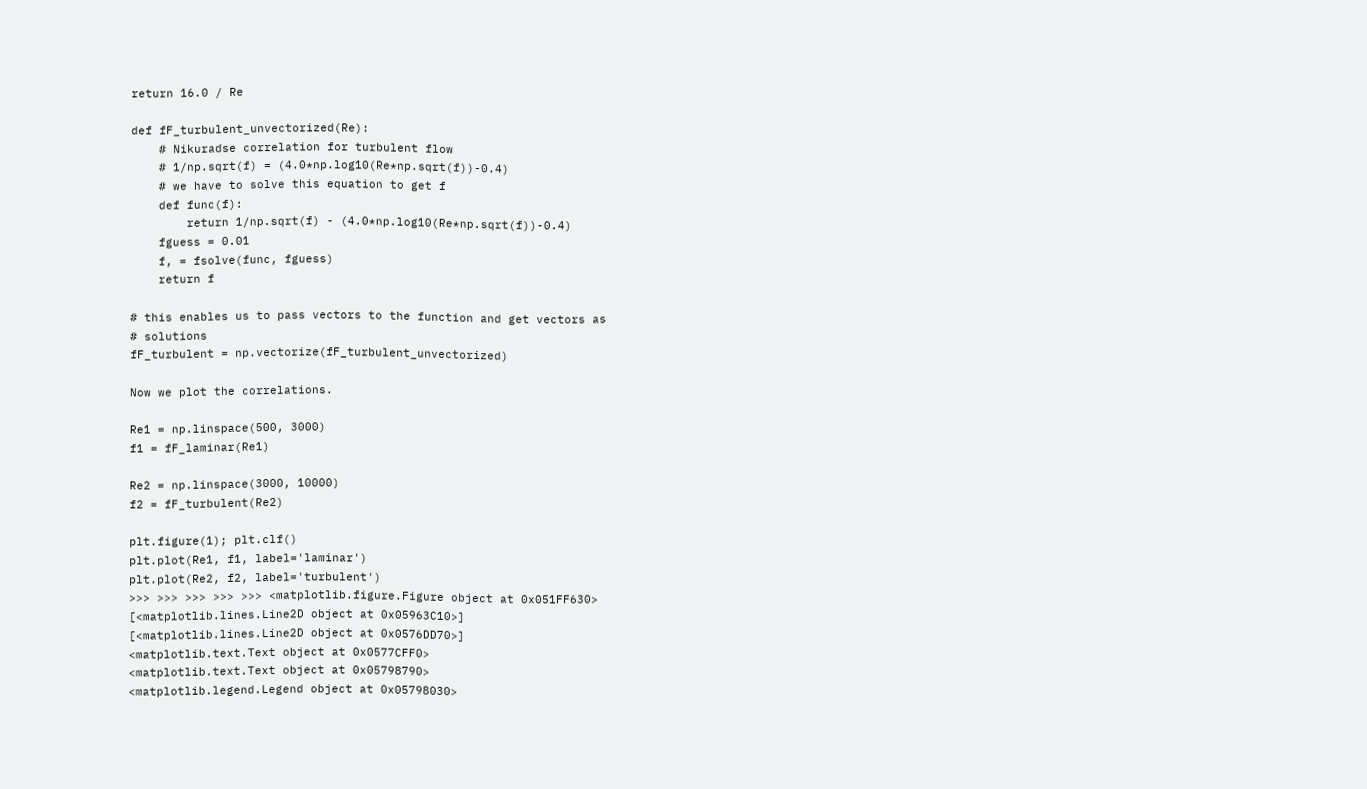return 16.0 / Re

def fF_turbulent_unvectorized(Re):
    # Nikuradse correlation for turbulent flow
    # 1/np.sqrt(f) = (4.0*np.log10(Re*np.sqrt(f))-0.4)
    # we have to solve this equation to get f
    def func(f):
        return 1/np.sqrt(f) - (4.0*np.log10(Re*np.sqrt(f))-0.4)
    fguess = 0.01
    f, = fsolve(func, fguess)
    return f

# this enables us to pass vectors to the function and get vectors as
# solutions
fF_turbulent = np.vectorize(fF_turbulent_unvectorized)

Now we plot the correlations.

Re1 = np.linspace(500, 3000)
f1 = fF_laminar(Re1)

Re2 = np.linspace(3000, 10000)
f2 = fF_turbulent(Re2)

plt.figure(1); plt.clf()
plt.plot(Re1, f1, label='laminar')
plt.plot(Re2, f2, label='turbulent')
>>> >>> >>> >>> >>> <matplotlib.figure.Figure object at 0x051FF630>
[<matplotlib.lines.Line2D object at 0x05963C10>]
[<matplotlib.lines.Line2D object at 0x0576DD70>]
<matplotlib.text.Text object at 0x0577CFF0>
<matplotlib.text.Text object at 0x05798790>
<matplotlib.legend.Legend object at 0x05798030>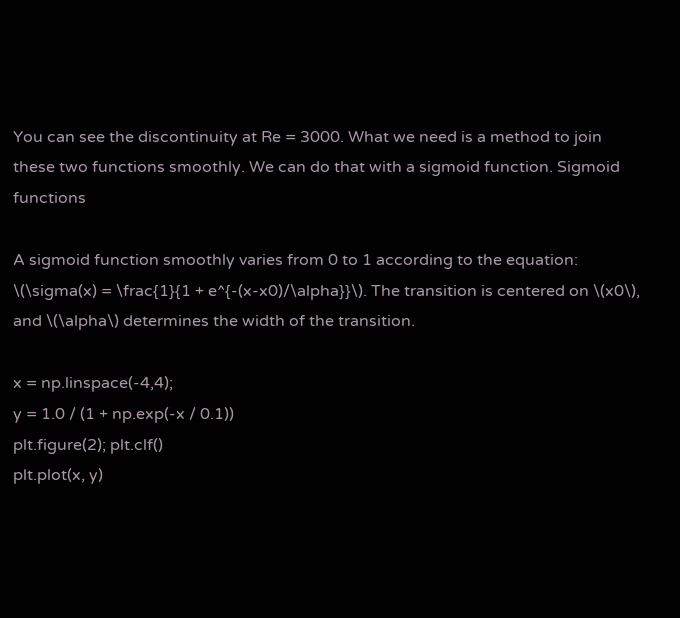You can see the discontinuity at Re = 3000. What we need is a method to join these two functions smoothly. We can do that with a sigmoid function. Sigmoid functions

A sigmoid function smoothly varies from 0 to 1 according to the equation: \(\sigma(x) = \frac{1}{1 + e^{-(x-x0)/\alpha}}\). The transition is centered on \(x0\), and \(\alpha\) determines the width of the transition.

x = np.linspace(-4,4);
y = 1.0 / (1 + np.exp(-x / 0.1))
plt.figure(2); plt.clf()
plt.plot(x, y)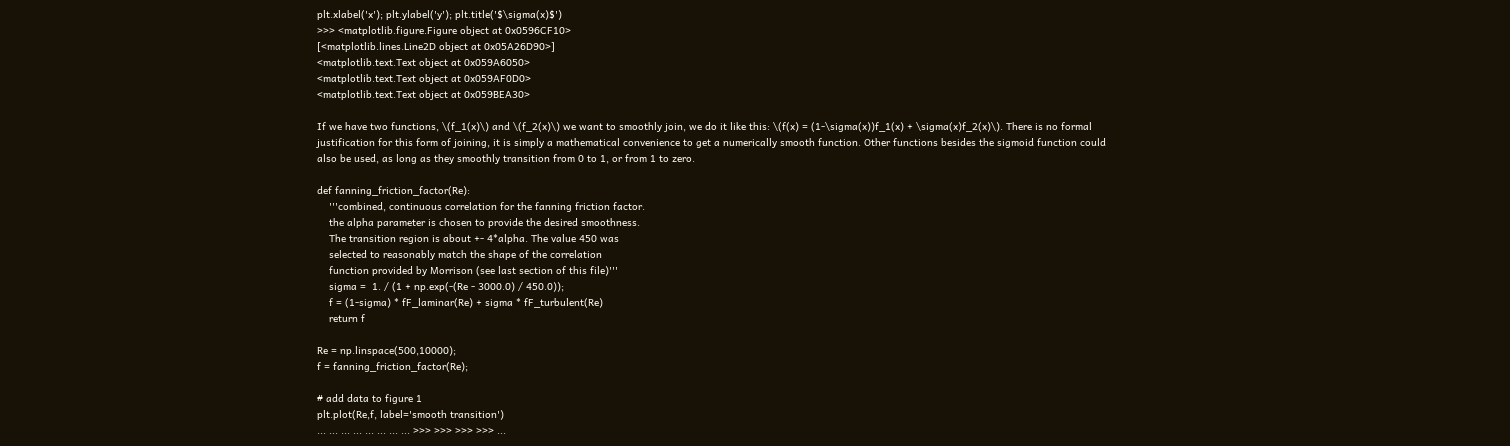plt.xlabel('x'); plt.ylabel('y'); plt.title('$\sigma(x)$')
>>> <matplotlib.figure.Figure object at 0x0596CF10>
[<matplotlib.lines.Line2D object at 0x05A26D90>]
<matplotlib.text.Text object at 0x059A6050>
<matplotlib.text.Text object at 0x059AF0D0>
<matplotlib.text.Text object at 0x059BEA30>

If we have two functions, \(f_1(x)\) and \(f_2(x)\) we want to smoothly join, we do it like this: \(f(x) = (1-\sigma(x))f_1(x) + \sigma(x)f_2(x)\). There is no formal justification for this form of joining, it is simply a mathematical convenience to get a numerically smooth function. Other functions besides the sigmoid function could also be used, as long as they smoothly transition from 0 to 1, or from 1 to zero.

def fanning_friction_factor(Re):
    '''combined, continuous correlation for the fanning friction factor.
    the alpha parameter is chosen to provide the desired smoothness.
    The transition region is about +- 4*alpha. The value 450 was
    selected to reasonably match the shape of the correlation
    function provided by Morrison (see last section of this file)'''
    sigma =  1. / (1 + np.exp(-(Re - 3000.0) / 450.0));
    f = (1-sigma) * fF_laminar(Re) + sigma * fF_turbulent(Re)
    return f

Re = np.linspace(500,10000);
f = fanning_friction_factor(Re);

# add data to figure 1
plt.plot(Re,f, label='smooth transition')
... ... ... ... ... ... ... ... >>> >>> >>> >>> ...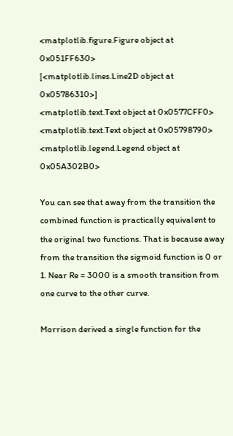<matplotlib.figure.Figure object at 0x051FF630>
[<matplotlib.lines.Line2D object at 0x05786310>]
<matplotlib.text.Text object at 0x0577CFF0>
<matplotlib.text.Text object at 0x05798790>
<matplotlib.legend.Legend object at 0x05A302B0>

You can see that away from the transition the combined function is practically equivalent to the original two functions. That is because away from the transition the sigmoid function is 0 or 1. Near Re = 3000 is a smooth transition from one curve to the other curve.

Morrison derived a single function for the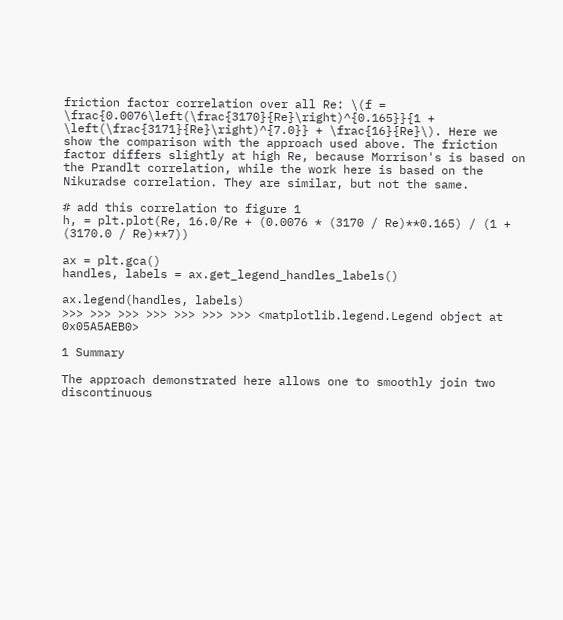friction factor correlation over all Re: \(f = \frac{0.0076\left(\frac{3170}{Re}\right)^{0.165}}{1 + \left(\frac{3171}{Re}\right)^{7.0}} + \frac{16}{Re}\). Here we show the comparison with the approach used above. The friction factor differs slightly at high Re, because Morrison's is based on the Prandlt correlation, while the work here is based on the Nikuradse correlation. They are similar, but not the same.

# add this correlation to figure 1
h, = plt.plot(Re, 16.0/Re + (0.0076 * (3170 / Re)**0.165) / (1 + (3170.0 / Re)**7))

ax = plt.gca()
handles, labels = ax.get_legend_handles_labels()

ax.legend(handles, labels)
>>> >>> >>> >>> >>> >>> >>> <matplotlib.legend.Legend object at 0x05A5AEB0>

1 Summary

The approach demonstrated here allows one to smoothly join two discontinuous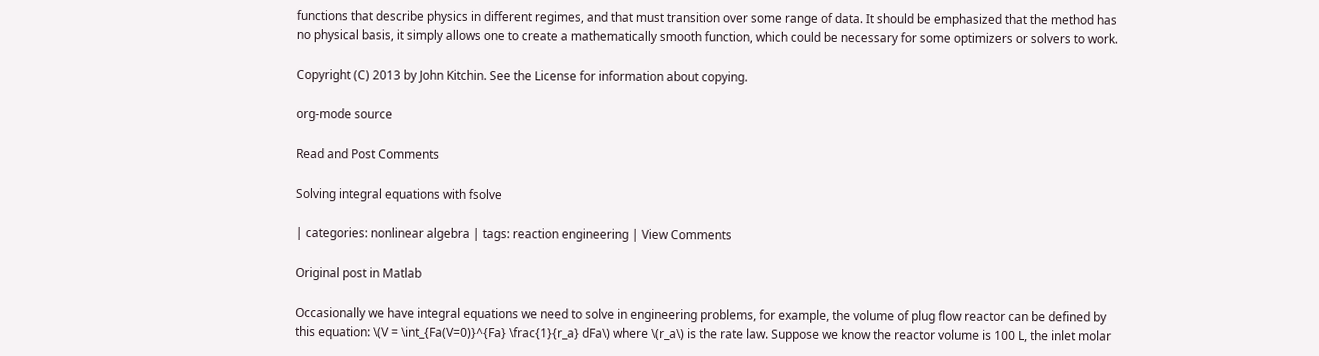functions that describe physics in different regimes, and that must transition over some range of data. It should be emphasized that the method has no physical basis, it simply allows one to create a mathematically smooth function, which could be necessary for some optimizers or solvers to work.

Copyright (C) 2013 by John Kitchin. See the License for information about copying.

org-mode source

Read and Post Comments

Solving integral equations with fsolve

| categories: nonlinear algebra | tags: reaction engineering | View Comments

Original post in Matlab

Occasionally we have integral equations we need to solve in engineering problems, for example, the volume of plug flow reactor can be defined by this equation: \(V = \int_{Fa(V=0)}^{Fa} \frac{1}{r_a} dFa\) where \(r_a\) is the rate law. Suppose we know the reactor volume is 100 L, the inlet molar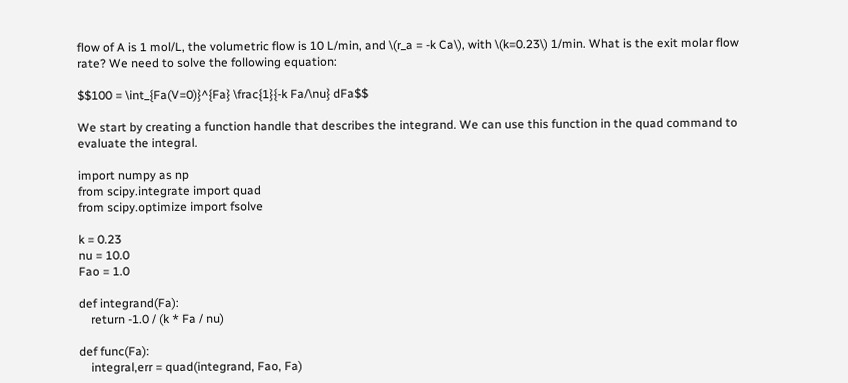flow of A is 1 mol/L, the volumetric flow is 10 L/min, and \(r_a = -k Ca\), with \(k=0.23\) 1/min. What is the exit molar flow rate? We need to solve the following equation:

$$100 = \int_{Fa(V=0)}^{Fa} \frac{1}{-k Fa/\nu} dFa$$

We start by creating a function handle that describes the integrand. We can use this function in the quad command to evaluate the integral.

import numpy as np
from scipy.integrate import quad
from scipy.optimize import fsolve

k = 0.23
nu = 10.0
Fao = 1.0

def integrand(Fa):
    return -1.0 / (k * Fa / nu)

def func(Fa):
    integral,err = quad(integrand, Fao, Fa)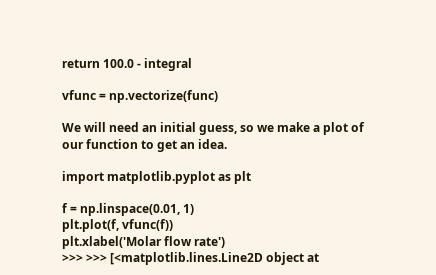return 100.0 - integral

vfunc = np.vectorize(func)

We will need an initial guess, so we make a plot of our function to get an idea.

import matplotlib.pyplot as plt

f = np.linspace(0.01, 1)
plt.plot(f, vfunc(f))
plt.xlabel('Molar flow rate')
>>> >>> [<matplotlib.lines.Line2D object at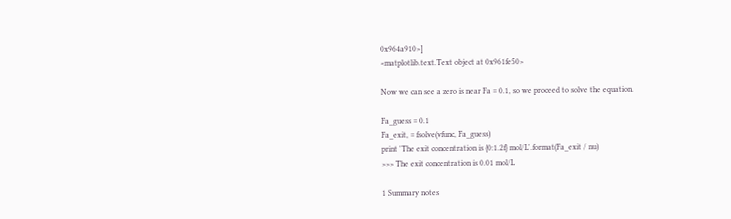0x964a910>]
<matplotlib.text.Text object at 0x961fe50>

Now we can see a zero is near Fa = 0.1, so we proceed to solve the equation.

Fa_guess = 0.1
Fa_exit, = fsolve(vfunc, Fa_guess)
print 'The exit concentration is {0:1.2f} mol/L'.format(Fa_exit / nu)
>>> The exit concentration is 0.01 mol/L

1 Summary notes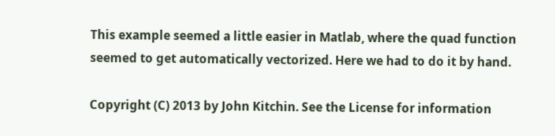This example seemed a little easier in Matlab, where the quad function seemed to get automatically vectorized. Here we had to do it by hand.

Copyright (C) 2013 by John Kitchin. See the License for information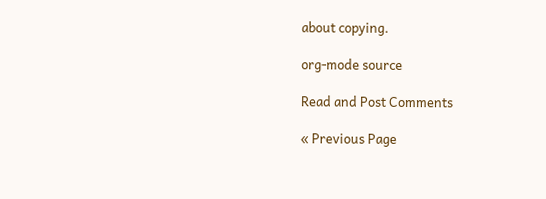about copying.

org-mode source

Read and Post Comments

« Previous Page